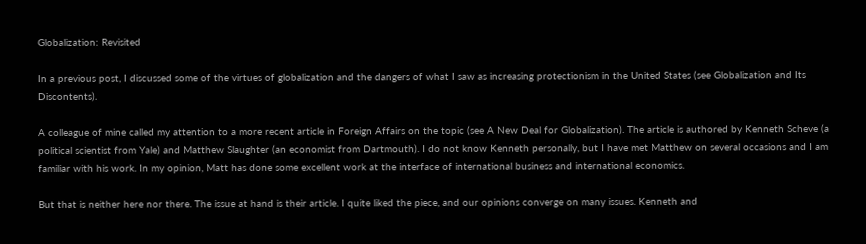Globalization: Revisited

In a previous post, I discussed some of the virtues of globalization and the dangers of what I saw as increasing protectionism in the United States (see Globalization and Its Discontents).

A colleague of mine called my attention to a more recent article in Foreign Affairs on the topic (see A New Deal for Globalization). The article is authored by Kenneth Scheve (a political scientist from Yale) and Matthew Slaughter (an economist from Dartmouth). I do not know Kenneth personally, but I have met Matthew on several occasions and I am familiar with his work. In my opinion, Matt has done some excellent work at the interface of international business and international economics.

But that is neither here nor there. The issue at hand is their article. I quite liked the piece, and our opinions converge on many issues. Kenneth and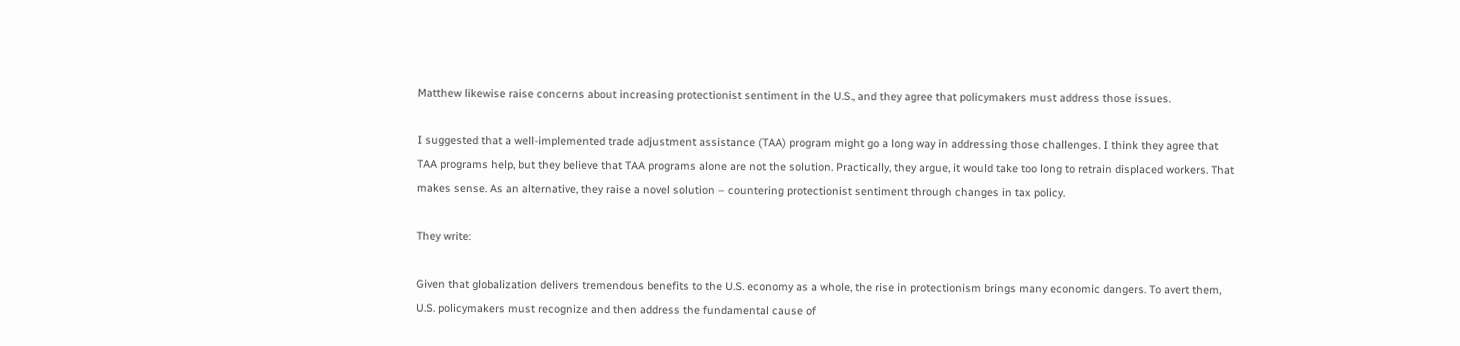Matthew likewise raise concerns about increasing protectionist sentiment in the U.S., and they agree that policymakers must address those issues.

I suggested that a well-implemented trade adjustment assistance (TAA) program might go a long way in addressing those challenges. I think they agree that TAA programs help, but they believe that TAA programs alone are not the solution. Practically, they argue, it would take too long to retrain displaced workers. That makes sense. As an alternative, they raise a novel solution – countering protectionist sentiment through changes in tax policy.

They write:

Given that globalization delivers tremendous benefits to the U.S. economy as a whole, the rise in protectionism brings many economic dangers. To avert them, U.S. policymakers must recognize and then address the fundamental cause of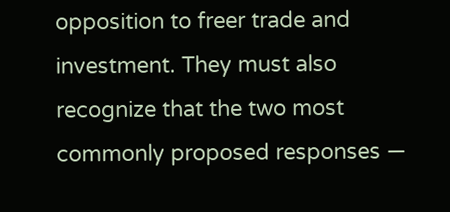opposition to freer trade and investment. They must also recognize that the two most commonly proposed responses —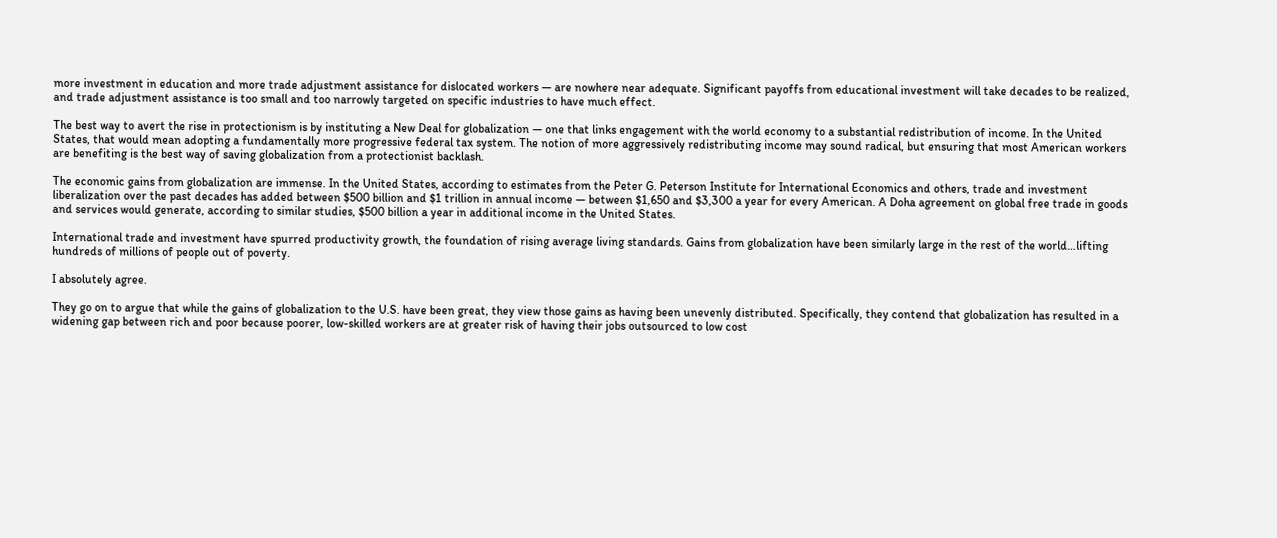more investment in education and more trade adjustment assistance for dislocated workers — are nowhere near adequate. Significant payoffs from educational investment will take decades to be realized, and trade adjustment assistance is too small and too narrowly targeted on specific industries to have much effect.

The best way to avert the rise in protectionism is by instituting a New Deal for globalization — one that links engagement with the world economy to a substantial redistribution of income. In the United States, that would mean adopting a fundamentally more progressive federal tax system. The notion of more aggressively redistributing income may sound radical, but ensuring that most American workers are benefiting is the best way of saving globalization from a protectionist backlash.

The economic gains from globalization are immense. In the United States, according to estimates from the Peter G. Peterson Institute for International Economics and others, trade and investment liberalization over the past decades has added between $500 billion and $1 trillion in annual income — between $1,650 and $3,300 a year for every American. A Doha agreement on global free trade in goods and services would generate, according to similar studies, $500 billion a year in additional income in the United States.

International trade and investment have spurred productivity growth, the foundation of rising average living standards. Gains from globalization have been similarly large in the rest of the world…lifting hundreds of millions of people out of poverty.

I absolutely agree.

They go on to argue that while the gains of globalization to the U.S. have been great, they view those gains as having been unevenly distributed. Specifically, they contend that globalization has resulted in a widening gap between rich and poor because poorer, low-skilled workers are at greater risk of having their jobs outsourced to low cost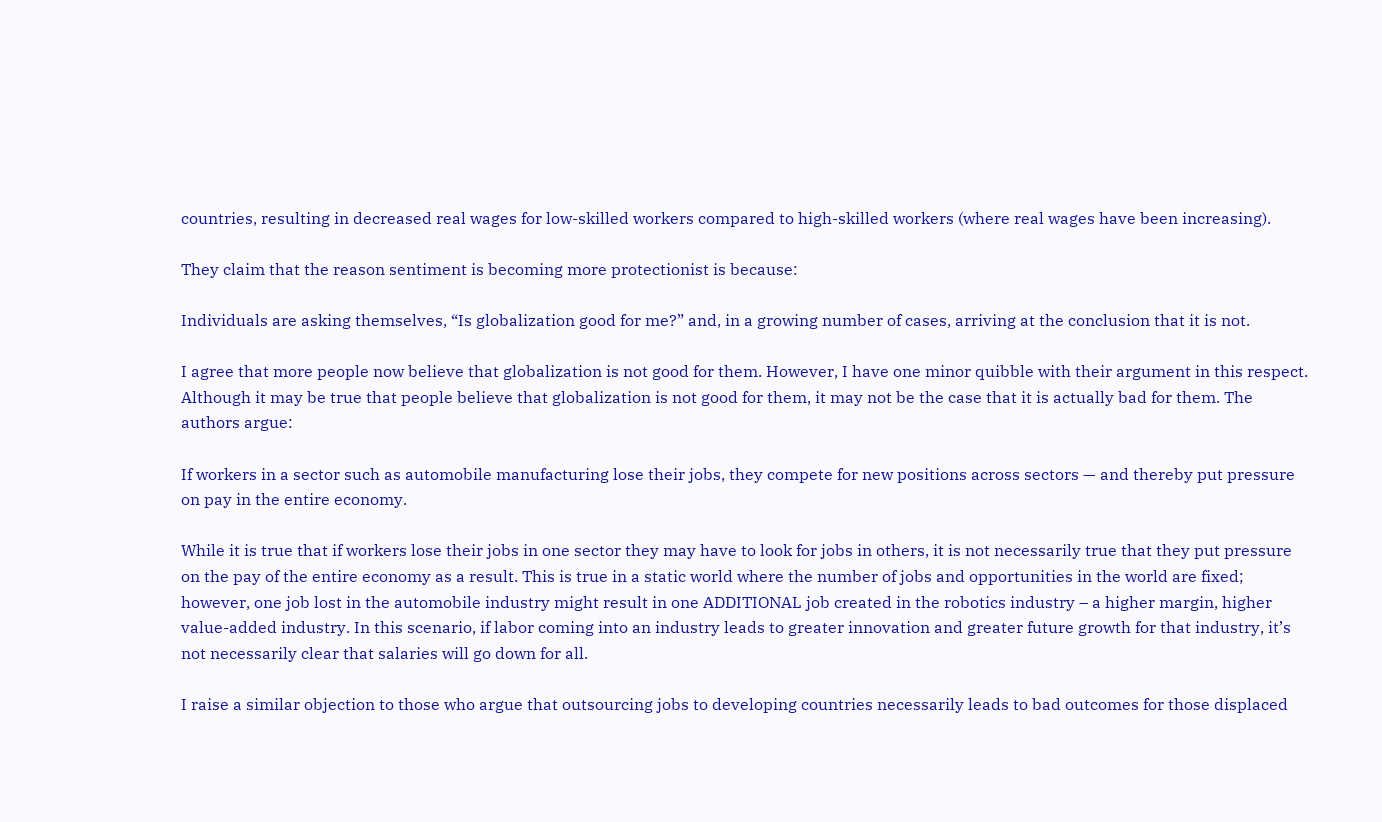countries, resulting in decreased real wages for low-skilled workers compared to high-skilled workers (where real wages have been increasing).

They claim that the reason sentiment is becoming more protectionist is because:

Individuals are asking themselves, “Is globalization good for me?” and, in a growing number of cases, arriving at the conclusion that it is not.

I agree that more people now believe that globalization is not good for them. However, I have one minor quibble with their argument in this respect. Although it may be true that people believe that globalization is not good for them, it may not be the case that it is actually bad for them. The authors argue:

If workers in a sector such as automobile manufacturing lose their jobs, they compete for new positions across sectors — and thereby put pressure on pay in the entire economy.

While it is true that if workers lose their jobs in one sector they may have to look for jobs in others, it is not necessarily true that they put pressure on the pay of the entire economy as a result. This is true in a static world where the number of jobs and opportunities in the world are fixed; however, one job lost in the automobile industry might result in one ADDITIONAL job created in the robotics industry – a higher margin, higher value-added industry. In this scenario, if labor coming into an industry leads to greater innovation and greater future growth for that industry, it’s not necessarily clear that salaries will go down for all.

I raise a similar objection to those who argue that outsourcing jobs to developing countries necessarily leads to bad outcomes for those displaced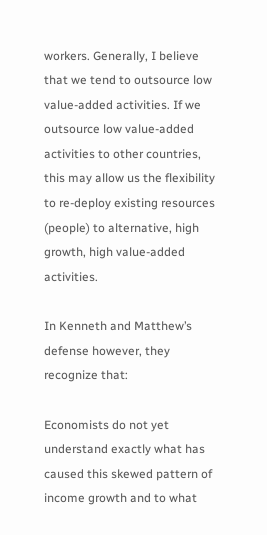workers. Generally, I believe that we tend to outsource low value-added activities. If we outsource low value-added activities to other countries, this may allow us the flexibility to re-deploy existing resources (people) to alternative, high growth, high value-added activities.

In Kenneth and Matthew’s defense however, they recognize that:

Economists do not yet understand exactly what has caused this skewed pattern of income growth and to what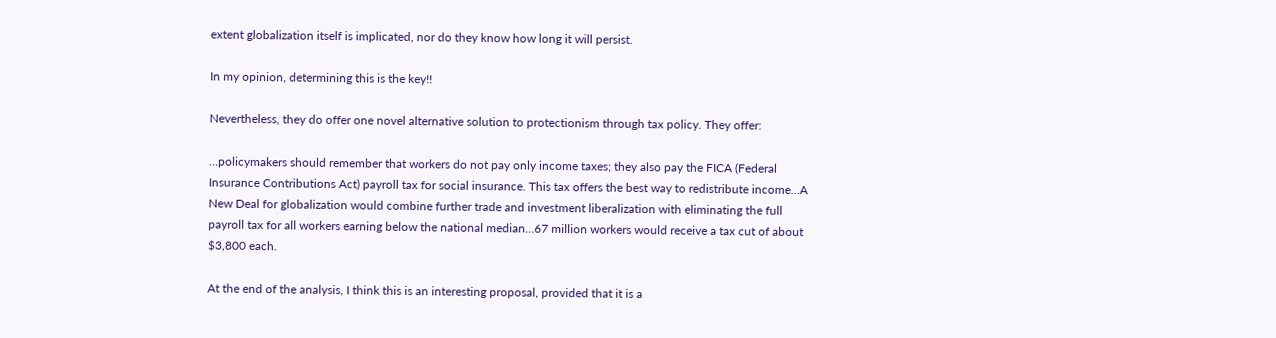extent globalization itself is implicated, nor do they know how long it will persist.

In my opinion, determining this is the key!!

Nevertheless, they do offer one novel alternative solution to protectionism through tax policy. They offer:

…policymakers should remember that workers do not pay only income taxes; they also pay the FICA (Federal Insurance Contributions Act) payroll tax for social insurance. This tax offers the best way to redistribute income…A New Deal for globalization would combine further trade and investment liberalization with eliminating the full payroll tax for all workers earning below the national median…67 million workers would receive a tax cut of about $3,800 each.

At the end of the analysis, I think this is an interesting proposal, provided that it is a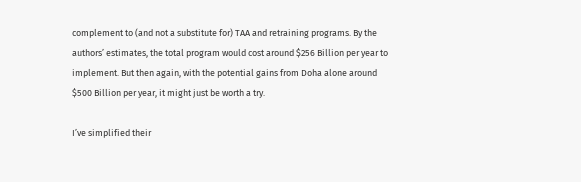complement to (and not a substitute for) TAA and retraining programs. By the authors’ estimates, the total program would cost around $256 Billion per year to implement. But then again, with the potential gains from Doha alone around $500 Billion per year, it might just be worth a try.

I’ve simplified their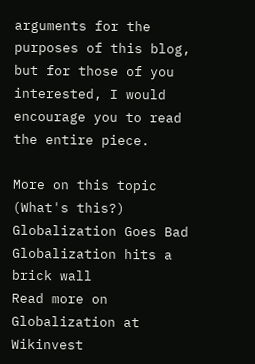arguments for the purposes of this blog, but for those of you interested, I would encourage you to read the entire piece.

More on this topic (What's this?)
Globalization Goes Bad
Globalization hits a brick wall
Read more on Globalization at Wikinvest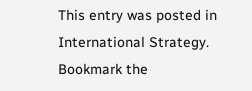This entry was posted in International Strategy. Bookmark the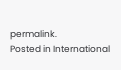permalink.
Posted in International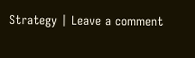Strategy | Leave a comment